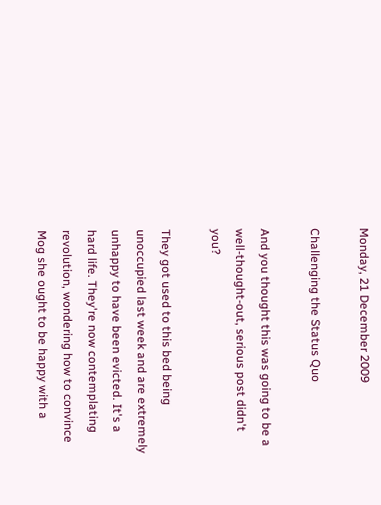Monday, 21 December 2009

Challenging the Status Quo

And you thought this was going to be a well-thought-out, serious post didn't you?

They got used to this bed being unoccupied last week and are extremely unhappy to have been evicted. It's a hard life. They're now contemplating revolution, wondering how to convince Mog she ought to be happy with a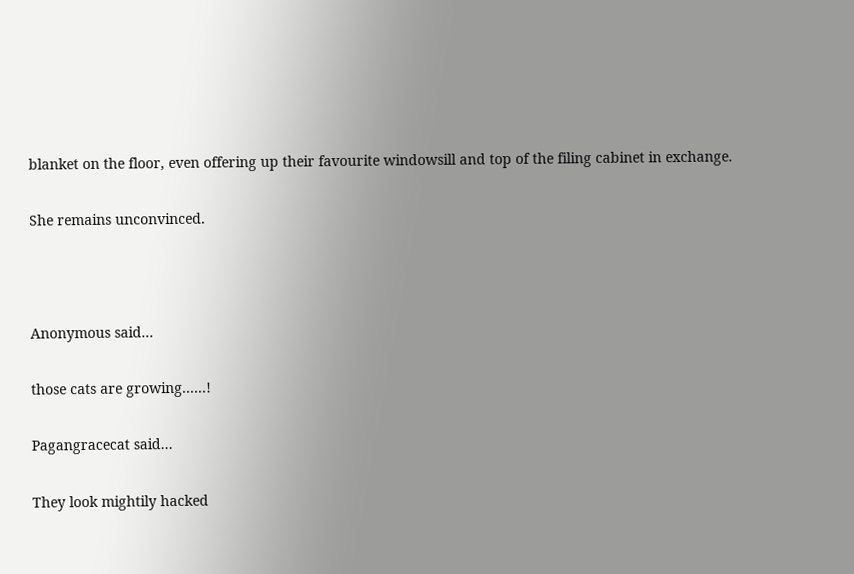blanket on the floor, even offering up their favourite windowsill and top of the filing cabinet in exchange.

She remains unconvinced.



Anonymous said...

those cats are growing......!

Pagangracecat said...

They look mightily hacked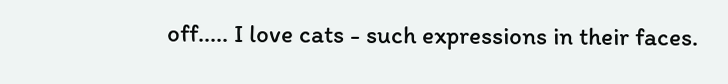off..... I love cats - such expressions in their faces.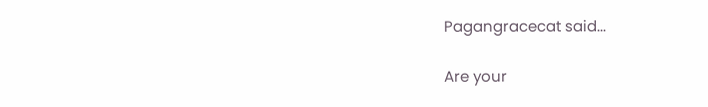Pagangracecat said...

Are your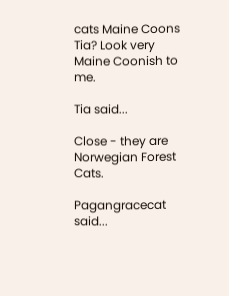cats Maine Coons Tia? Look very Maine Coonish to me.

Tia said...

Close - they are Norwegian Forest Cats.

Pagangracecat said...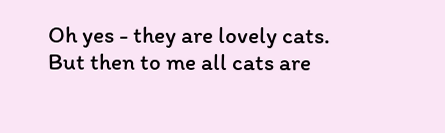Oh yes - they are lovely cats. But then to me all cats are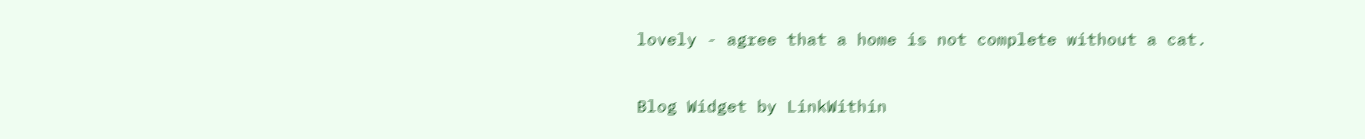lovely - agree that a home is not complete without a cat.


Blog Widget by LinkWithin